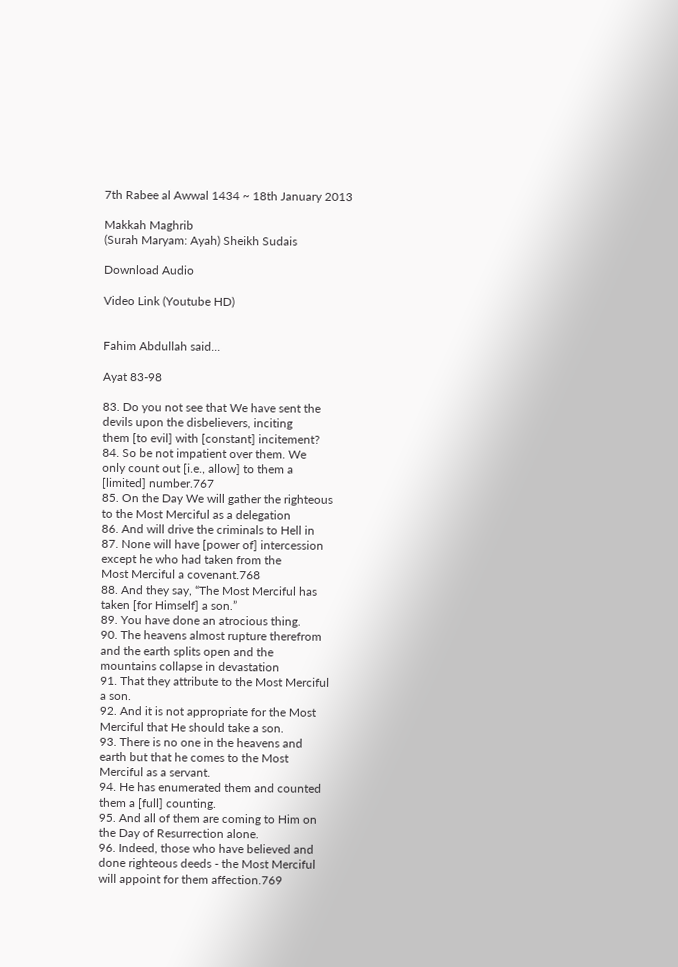7th Rabee al Awwal 1434 ~ 18th January 2013

Makkah Maghrib
(Surah Maryam: Ayah) Sheikh Sudais

Download Audio

Video Link (Youtube HD)


Fahim Abdullah said...

Ayat 83-98

83. Do you not see that We have sent the
devils upon the disbelievers, inciting
them [to evil] with [constant] incitement?
84. So be not impatient over them. We
only count out [i.e., allow] to them a
[limited] number.767
85. On the Day We will gather the righteous
to the Most Merciful as a delegation
86. And will drive the criminals to Hell in
87. None will have [power of] intercession
except he who had taken from the
Most Merciful a covenant.768
88. And they say, “The Most Merciful has
taken [for Himself] a son.”
89. You have done an atrocious thing.
90. The heavens almost rupture therefrom
and the earth splits open and the
mountains collapse in devastation
91. That they attribute to the Most Merciful
a son.
92. And it is not appropriate for the Most
Merciful that He should take a son.
93. There is no one in the heavens and
earth but that he comes to the Most
Merciful as a servant.
94. He has enumerated them and counted
them a [full] counting.
95. And all of them are coming to Him on
the Day of Resurrection alone.
96. Indeed, those who have believed and
done righteous deeds - the Most Merciful
will appoint for them affection.769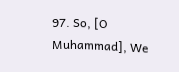97. So, [O Muhammad], We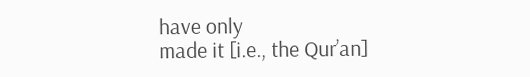have only
made it [i.e., the Qur’an]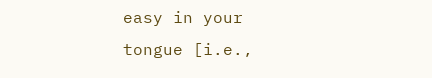easy in your
tongue [i.e.,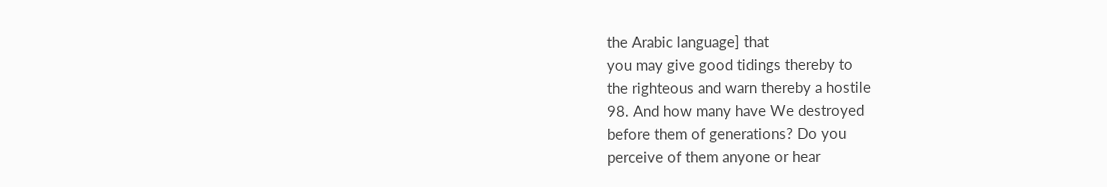the Arabic language] that
you may give good tidings thereby to
the righteous and warn thereby a hostile
98. And how many have We destroyed
before them of generations? Do you
perceive of them anyone or hear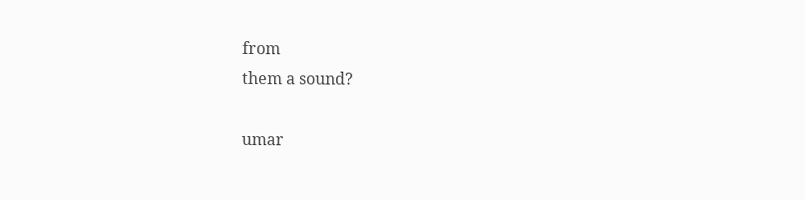from
them a sound?

umar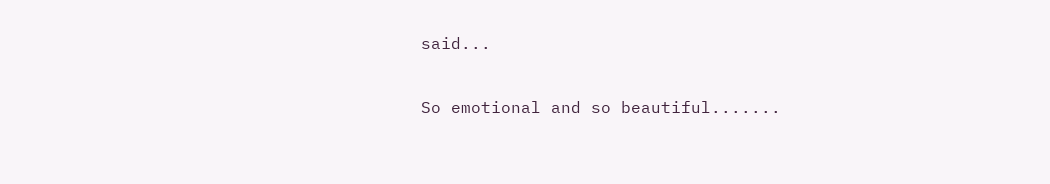said...

So emotional and so beautiful.......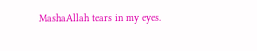MashaAllah tears in my eyes.